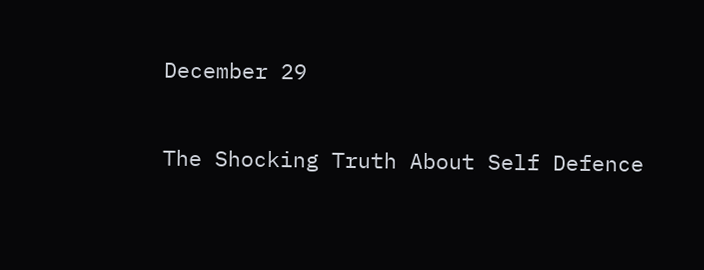December 29

The Shocking Truth About Self Defence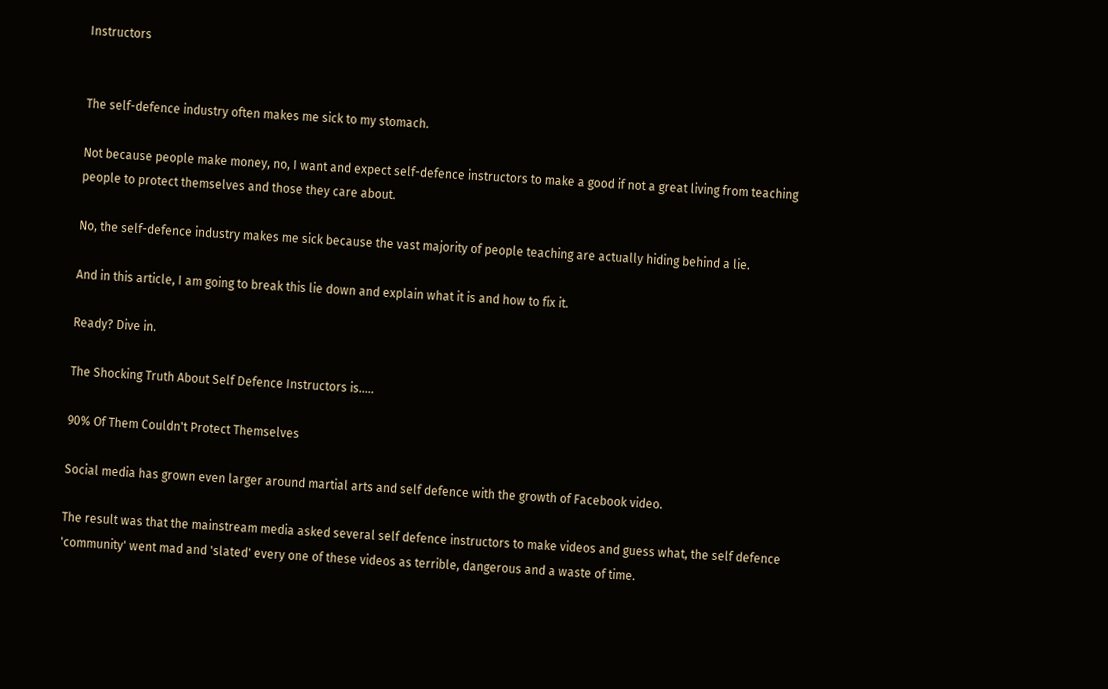Instructors


The self-defence industry often makes me sick to my stomach.

Not because people make money, no, I want and expect self-defence instructors to make a good if not a great living from teaching people to protect themselves and those they care about.

No, the self-defence industry makes me sick because the vast majority of people teaching are actually hiding behind a lie.

And in this article, I am going to break this lie down and explain what it is and how to fix it.

Ready? Dive in.

The Shocking Truth About Self Defence Instructors is.....

90% Of Them Couldn't Protect Themselves

Social media has grown even larger around martial arts and self defence with the growth of Facebook video.

The result was that the mainstream media asked several self defence instructors to make videos and guess what, the self defence 'community' went mad and 'slated' every one of these videos as terrible, dangerous and a waste of time.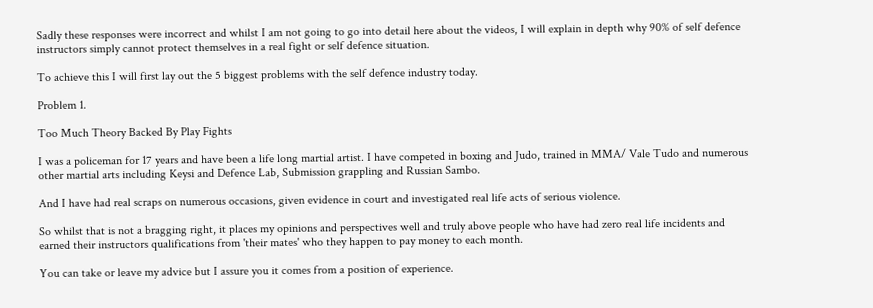Sadly these responses were incorrect and whilst I am not going to go into detail here about the videos, I will explain in depth why 90% of self defence instructors simply cannot protect themselves in a real fight or self defence situation.

To achieve this I will first lay out the 5 biggest problems with the self defence industry today.

Problem 1.

Too Much Theory Backed By Play Fights

I was a policeman for 17 years and have been a life long martial artist. I have competed in boxing and Judo, trained in MMA/ Vale Tudo and numerous other martial arts including Keysi and Defence Lab, Submission grappling and Russian Sambo.

And I have had real scraps on numerous occasions, given evidence in court and investigated real life acts of serious violence.

So whilst that is not a bragging right, it places my opinions and perspectives well and truly above people who have had zero real life incidents and earned their instructors qualifications from 'their mates' who they happen to pay money to each month.

You can take or leave my advice but I assure you it comes from a position of experience.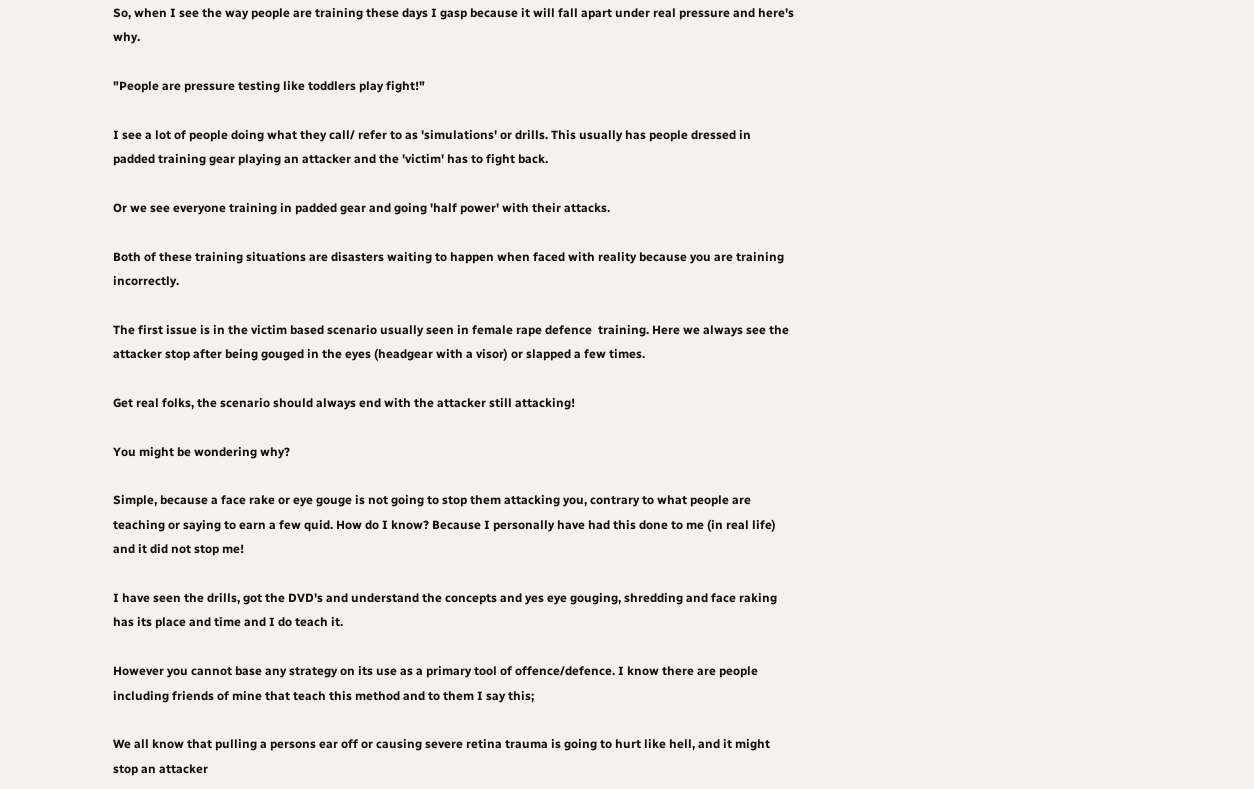So, when I see the way people are training these days I gasp because it will fall apart under real pressure and here's why.

"People are pressure testing like toddlers play fight!"

I see a lot of people doing what they call/ refer to as 'simulations' or drills. This usually has people dressed in padded training gear playing an attacker and the 'victim' has to fight back.

Or we see everyone training in padded gear and going 'half power' with their attacks.

Both of these training situations are disasters waiting to happen when faced with reality because you are training incorrectly.

The first issue is in the victim based scenario usually seen in female rape defence  training. Here we always see the attacker stop after being gouged in the eyes (headgear with a visor) or slapped a few times.

Get real folks, the scenario should always end with the attacker still attacking!

You might be wondering why?

Simple, because a face rake or eye gouge is not going to stop them attacking you, contrary to what people are teaching or saying to earn a few quid. How do I know? Because I personally have had this done to me (in real life) and it did not stop me!

I have seen the drills, got the DVD's and understand the concepts and yes eye gouging, shredding and face raking has its place and time and I do teach it.

However you cannot base any strategy on its use as a primary tool of offence/defence. I know there are people including friends of mine that teach this method and to them I say this;

We all know that pulling a persons ear off or causing severe retina trauma is going to hurt like hell, and it might stop an attacker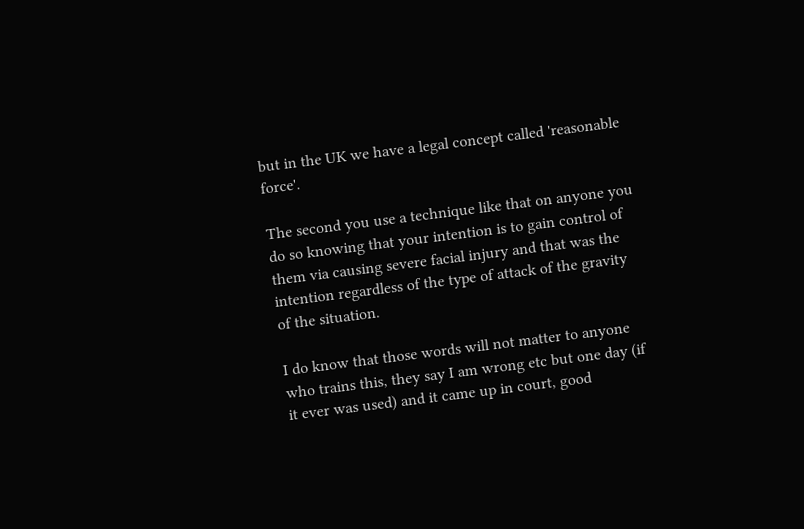but in the UK we have a legal concept called 'reasonable force'.

The second you use a technique like that on anyone you do so knowing that your intention is to gain control of them via causing severe facial injury and that was the intention regardless of the type of attack of the gravity of the situation.

I do know that those words will not matter to anyone who trains this, they say I am wrong etc but one day (if it ever was used) and it came up in court, good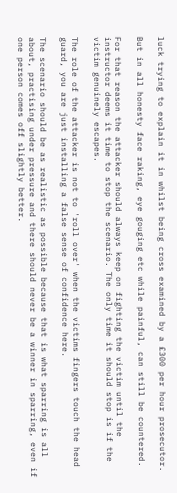luck trying to explain it in whilst being cross examined by a £300 per hour prosecutor.

But in all honesty face raking, eye gouging etc while painful, can still be countered.

For that reason the attacker should always keep on fighting the victim until the instructor deems it time to stop the scenario. The only time it should stop is if the victim genuinely escapes.

The role of the attacker is not to 'roll over' when the victims fingers touch the head guard, you are just installing a false sense of confidence here.

The scenario should be as realistic as possible because that is what sparring is all about, practising under pressure and there should never be a winner in sparring, even if one person comes off slightly better.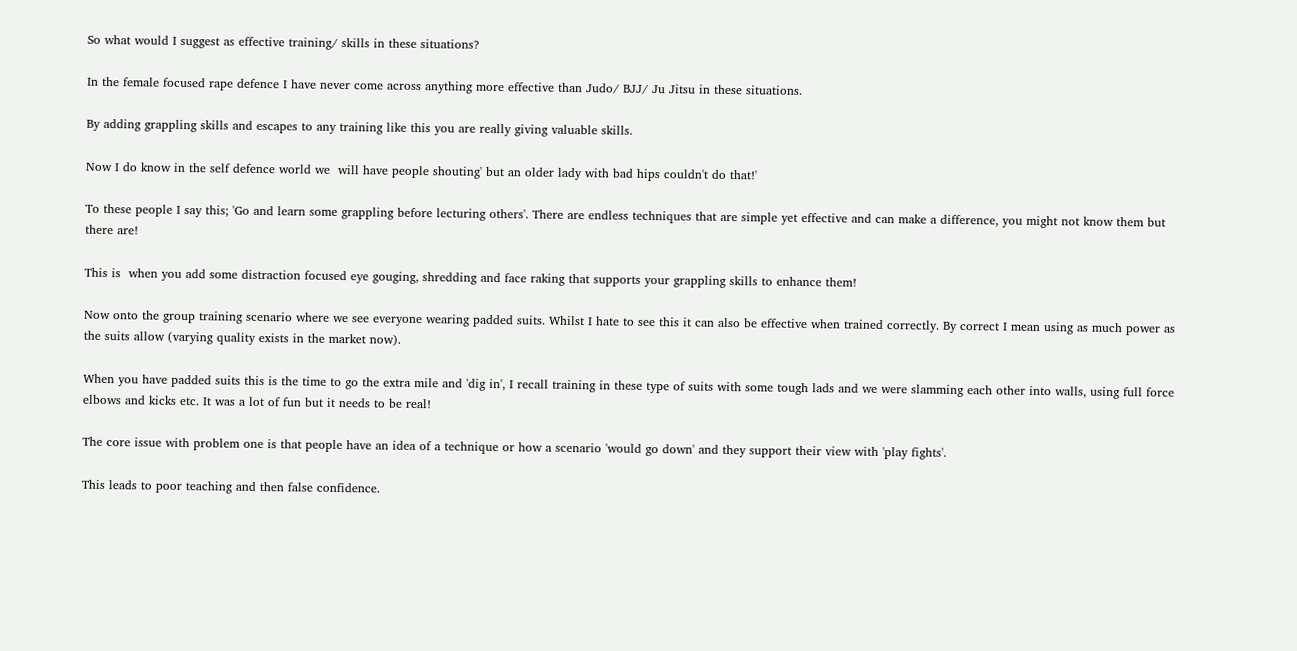So what would I suggest as effective training/ skills in these situations?

In the female focused rape defence I have never come across anything more effective than Judo/ BJJ/ Ju Jitsu in these situations.

By adding grappling skills and escapes to any training like this you are really giving valuable skills.

Now I do know in the self defence world we  will have people shouting' but an older lady with bad hips couldn't do that!'

To these people I say this; 'Go and learn some grappling before lecturing others'. There are endless techniques that are simple yet effective and can make a difference, you might not know them but there are!

This is  when you add some distraction focused eye gouging, shredding and face raking that supports your grappling skills to enhance them!

Now onto the group training scenario where we see everyone wearing padded suits. Whilst I hate to see this it can also be effective when trained correctly. By correct I mean using as much power as the suits allow (varying quality exists in the market now).

When you have padded suits this is the time to go the extra mile and 'dig in', I recall training in these type of suits with some tough lads and we were slamming each other into walls, using full force elbows and kicks etc. It was a lot of fun but it needs to be real!

The core issue with problem one is that people have an idea of a technique or how a scenario 'would go down' and they support their view with 'play fights'.

This leads to poor teaching and then false confidence.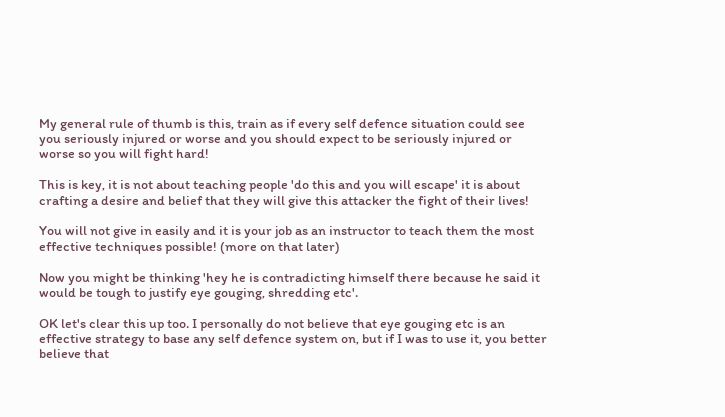My general rule of thumb is this, train as if every self defence situation could see you seriously injured or worse and you should expect to be seriously injured or worse so you will fight hard!

This is key, it is not about teaching people 'do this and you will escape' it is about crafting a desire and belief that they will give this attacker the fight of their lives!

You will not give in easily and it is your job as an instructor to teach them the most effective techniques possible! (more on that later)

Now you might be thinking 'hey he is contradicting himself there because he said it would be tough to justify eye gouging, shredding etc'.

OK let's clear this up too. I personally do not believe that eye gouging etc is an effective strategy to base any self defence system on, but if I was to use it, you better believe that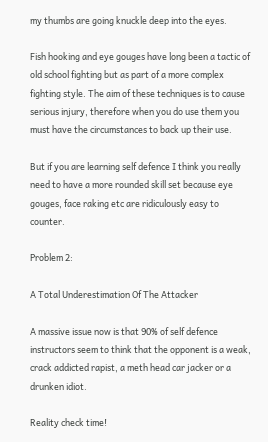my thumbs are going knuckle deep into the eyes.

Fish hooking and eye gouges have long been a tactic of old school fighting but as part of a more complex fighting style. The aim of these techniques is to cause serious injury, therefore when you do use them you must have the circumstances to back up their use.

But if you are learning self defence I think you really need to have a more rounded skill set because eye gouges, face raking etc are ridiculously easy to counter.

Problem 2:

A Total Underestimation Of The Attacker

A massive issue now is that 90% of self defence instructors seem to think that the opponent is a weak, crack addicted rapist, a meth head car jacker or a drunken idiot.

Reality check time!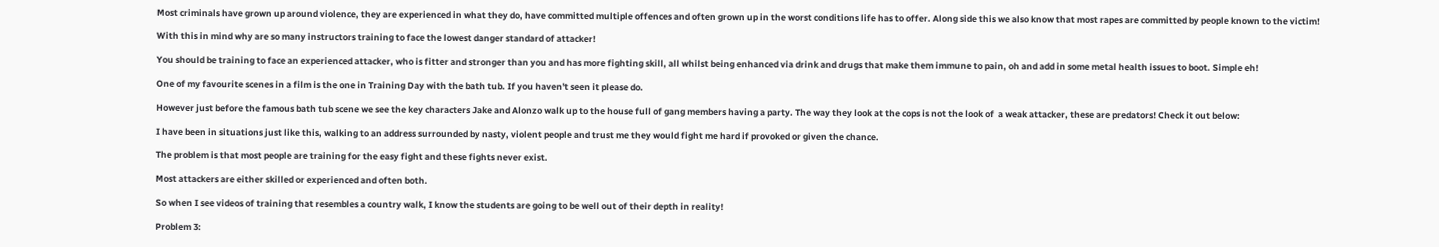Most criminals have grown up around violence, they are experienced in what they do, have committed multiple offences and often grown up in the worst conditions life has to offer. Along side this we also know that most rapes are committed by people known to the victim!

With this in mind why are so many instructors training to face the lowest danger standard of attacker!

You should be training to face an experienced attacker, who is fitter and stronger than you and has more fighting skill, all whilst being enhanced via drink and drugs that make them immune to pain, oh and add in some metal health issues to boot. Simple eh!

One of my favourite scenes in a film is the one in Training Day with the bath tub. If you haven't seen it please do.

However just before the famous bath tub scene we see the key characters Jake and Alonzo walk up to the house full of gang members having a party. The way they look at the cops is not the look of  a weak attacker, these are predators! Check it out below:

I have been in situations just like this, walking to an address surrounded by nasty, violent people and trust me they would fight me hard if provoked or given the chance.

The problem is that most people are training for the easy fight and these fights never exist.

Most attackers are either skilled or experienced and often both.

So when I see videos of training that resembles a country walk, I know the students are going to be well out of their depth in reality!

Problem 3: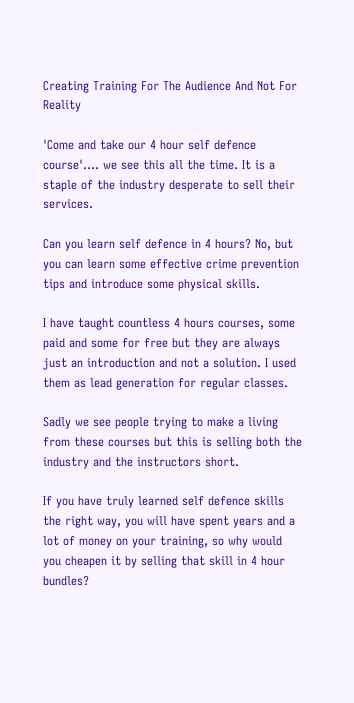Creating Training For The Audience And Not For Reality

'Come and take our 4 hour self defence course'.... we see this all the time. It is a staple of the industry desperate to sell their services.

Can you learn self defence in 4 hours? No, but you can learn some effective crime prevention tips and introduce some physical skills.

I have taught countless 4 hours courses, some paid and some for free but they are always just an introduction and not a solution. I used them as lead generation for regular classes.

Sadly we see people trying to make a living from these courses but this is selling both the industry and the instructors short.

If you have truly learned self defence skills the right way, you will have spent years and a  lot of money on your training, so why would you cheapen it by selling that skill in 4 hour bundles?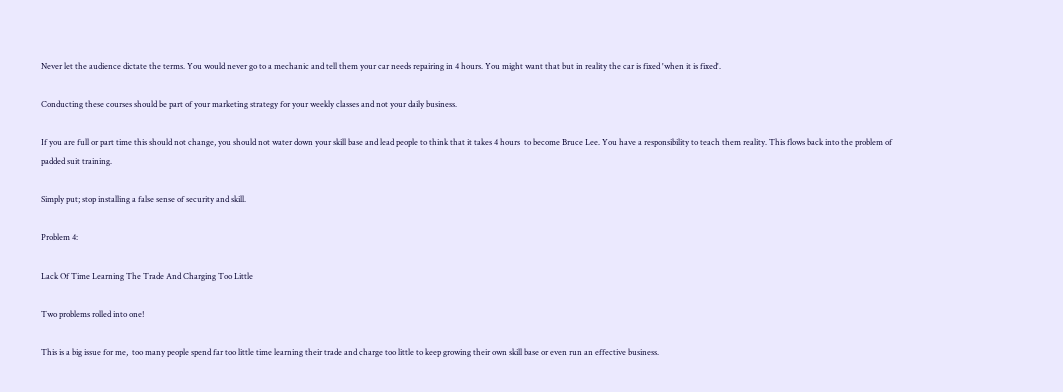Never let the audience dictate the terms. You would never go to a mechanic and tell them your car needs repairing in 4 hours. You might want that but in reality the car is fixed 'when it is fixed'.

Conducting these courses should be part of your marketing strategy for your weekly classes and not your daily business.

If you are full or part time this should not change, you should not water down your skill base and lead people to think that it takes 4 hours  to become Bruce Lee. You have a responsibility to teach them reality. This flows back into the problem of padded suit training.

Simply put; stop installing a false sense of security and skill.

Problem 4:

Lack Of Time Learning The Trade And Charging Too Little

Two problems rolled into one!

This is a big issue for me,  too many people spend far too little time learning their trade and charge too little to keep growing their own skill base or even run an effective business.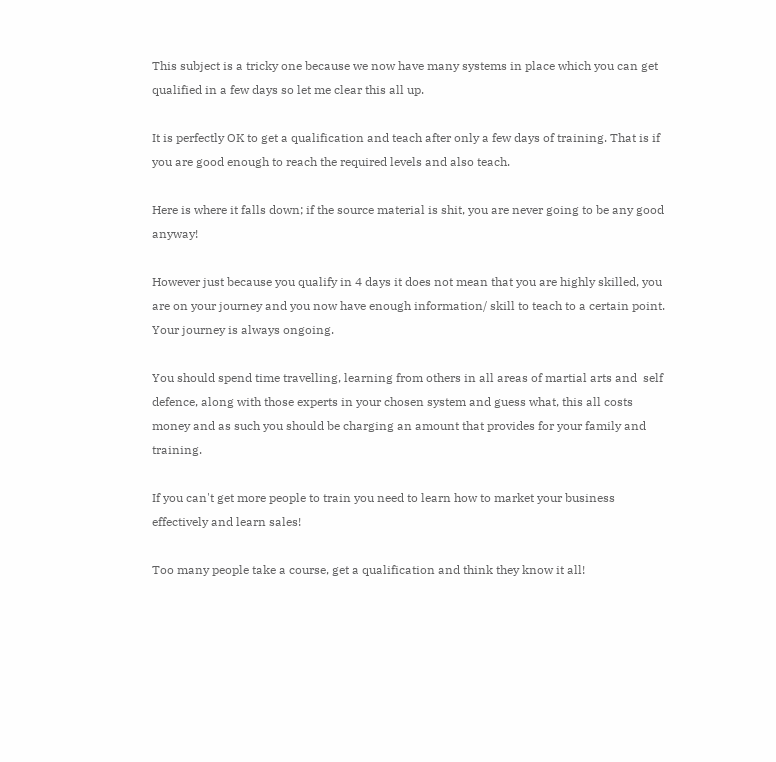This subject is a tricky one because we now have many systems in place which you can get qualified in a few days so let me clear this all up.

It is perfectly OK to get a qualification and teach after only a few days of training. That is if you are good enough to reach the required levels and also teach.

Here is where it falls down; if the source material is shit, you are never going to be any good anyway!

However just because you qualify in 4 days it does not mean that you are highly skilled, you are on your journey and you now have enough information/ skill to teach to a certain point. Your journey is always ongoing.

You should spend time travelling, learning from others in all areas of martial arts and  self defence, along with those experts in your chosen system and guess what, this all costs money and as such you should be charging an amount that provides for your family and training.

If you can't get more people to train you need to learn how to market your business effectively and learn sales!

Too many people take a course, get a qualification and think they know it all!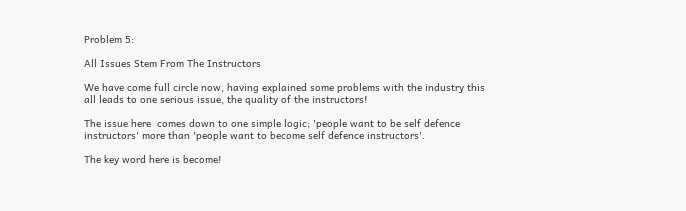Problem 5:

All Issues Stem From The Instructors

We have come full circle now, having explained some problems with the industry this all leads to one serious issue, the quality of the instructors!

The issue here  comes down to one simple logic; 'people want to be self defence instructors' more than 'people want to become self defence instructors'.

The key word here is become!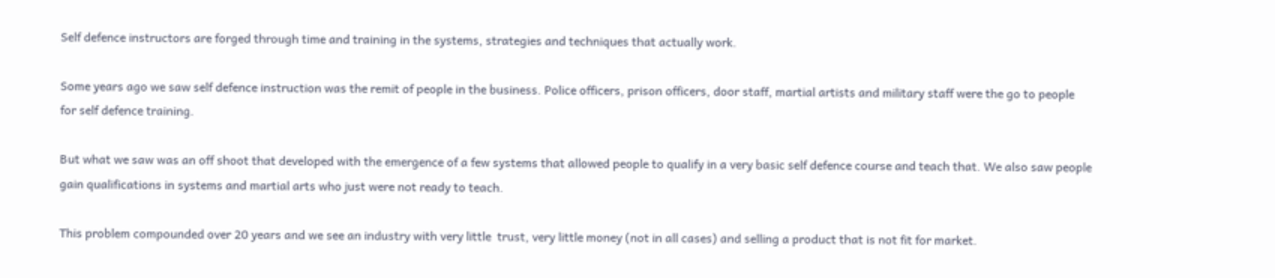Self defence instructors are forged through time and training in the systems, strategies and techniques that actually work.

Some years ago we saw self defence instruction was the remit of people in the business. Police officers, prison officers, door staff, martial artists and military staff were the go to people for self defence training.

But what we saw was an off shoot that developed with the emergence of a few systems that allowed people to qualify in a very basic self defence course and teach that. We also saw people gain qualifications in systems and martial arts who just were not ready to teach.

This problem compounded over 20 years and we see an industry with very little  trust, very little money (not in all cases) and selling a product that is not fit for market.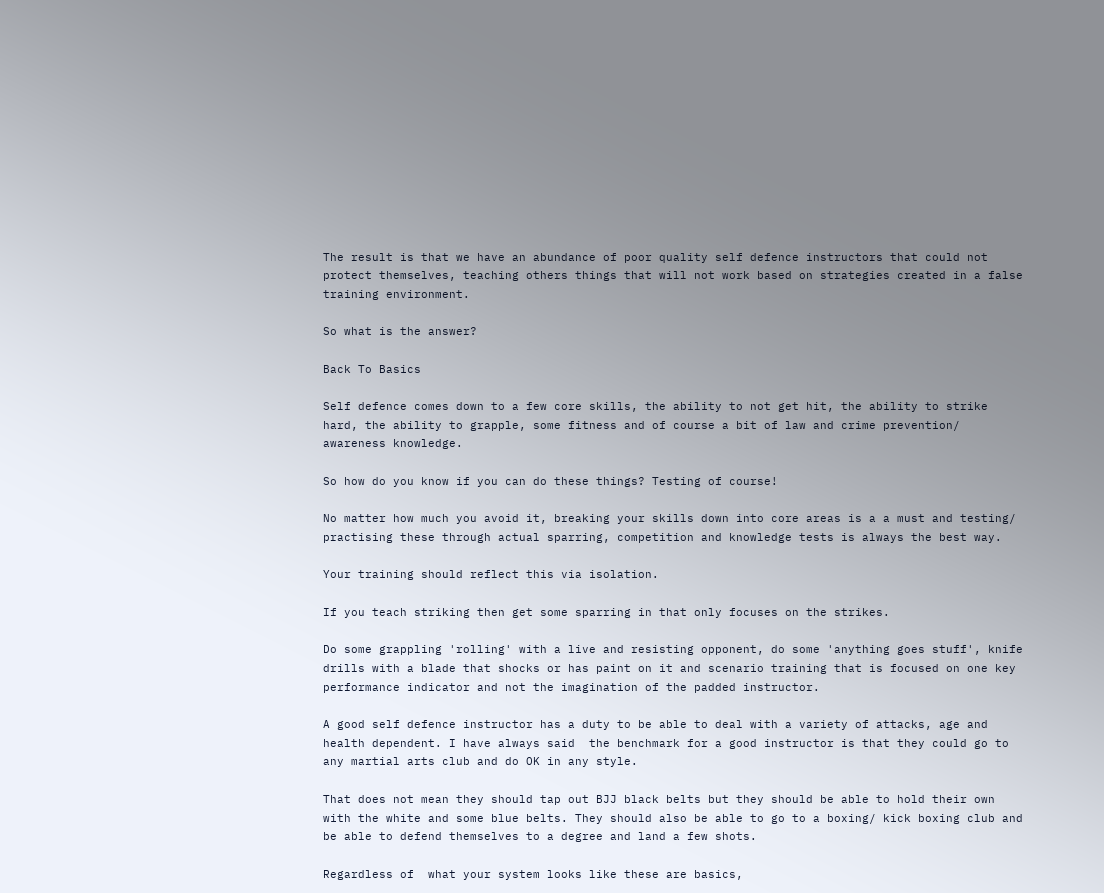The result is that we have an abundance of poor quality self defence instructors that could not protect themselves, teaching others things that will not work based on strategies created in a false training environment.

So what is the answer?

Back To Basics

Self defence comes down to a few core skills, the ability to not get hit, the ability to strike hard, the ability to grapple, some fitness and of course a bit of law and crime prevention/ awareness knowledge.

So how do you know if you can do these things? Testing of course!

No matter how much you avoid it, breaking your skills down into core areas is a a must and testing/ practising these through actual sparring, competition and knowledge tests is always the best way.

Your training should reflect this via isolation.

If you teach striking then get some sparring in that only focuses on the strikes.

Do some grappling 'rolling' with a live and resisting opponent, do some 'anything goes stuff', knife drills with a blade that shocks or has paint on it and scenario training that is focused on one key performance indicator and not the imagination of the padded instructor.

A good self defence instructor has a duty to be able to deal with a variety of attacks, age and health dependent. I have always said  the benchmark for a good instructor is that they could go to any martial arts club and do OK in any style.

That does not mean they should tap out BJJ black belts but they should be able to hold their own with the white and some blue belts. They should also be able to go to a boxing/ kick boxing club and be able to defend themselves to a degree and land a few shots.

Regardless of  what your system looks like these are basics,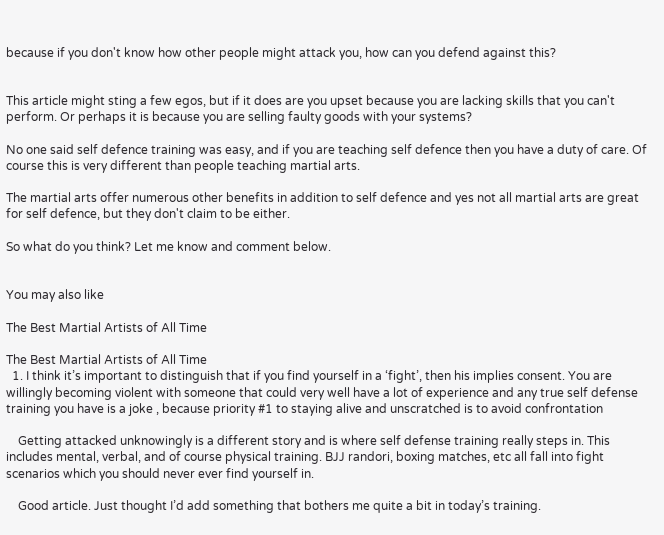because if you don't know how other people might attack you, how can you defend against this?


This article might sting a few egos, but if it does are you upset because you are lacking skills that you can't perform. Or perhaps it is because you are selling faulty goods with your systems?

No one said self defence training was easy, and if you are teaching self defence then you have a duty of care. Of course this is very different than people teaching martial arts.

The martial arts offer numerous other benefits in addition to self defence and yes not all martial arts are great for self defence, but they don't claim to be either.

So what do you think? Let me know and comment below.


You may also like

The Best Martial Artists of All Time

The Best Martial Artists of All Time
  1. I think it’s important to distinguish that if you find yourself in a ‘fight’, then his implies consent. You are willingly becoming violent with someone that could very well have a lot of experience and any true self defense training you have is a joke , because priority #1 to staying alive and unscratched is to avoid confrontation

    Getting attacked unknowingly is a different story and is where self defense training really steps in. This includes mental, verbal, and of course physical training. BJJ randori, boxing matches, etc all fall into fight scenarios which you should never ever find yourself in.

    Good article. Just thought I’d add something that bothers me quite a bit in today’s training.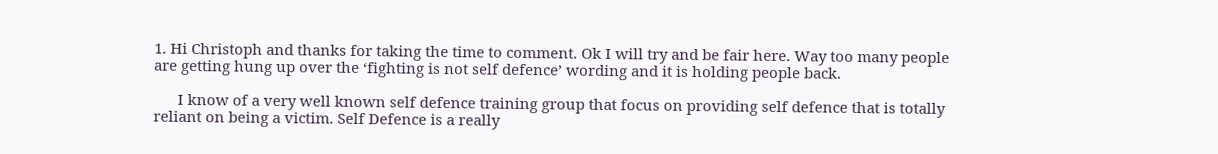1. Hi Christoph and thanks for taking the time to comment. Ok I will try and be fair here. Way too many people are getting hung up over the ‘fighting is not self defence’ wording and it is holding people back.

      I know of a very well known self defence training group that focus on providing self defence that is totally reliant on being a victim. Self Defence is a really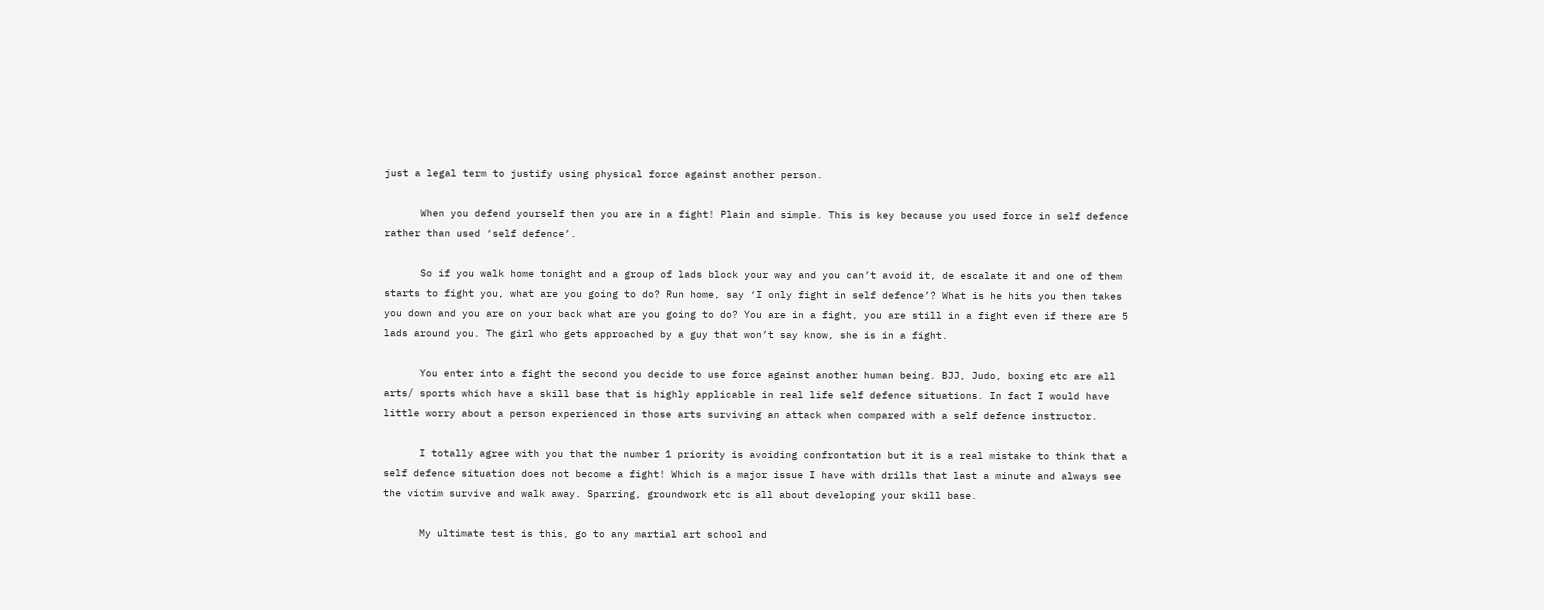just a legal term to justify using physical force against another person.

      When you defend yourself then you are in a fight! Plain and simple. This is key because you used force in self defence rather than used ‘self defence’.

      So if you walk home tonight and a group of lads block your way and you can’t avoid it, de escalate it and one of them starts to fight you, what are you going to do? Run home, say ‘I only fight in self defence’? What is he hits you then takes you down and you are on your back what are you going to do? You are in a fight, you are still in a fight even if there are 5 lads around you. The girl who gets approached by a guy that won’t say know, she is in a fight.

      You enter into a fight the second you decide to use force against another human being. BJJ, Judo, boxing etc are all arts/ sports which have a skill base that is highly applicable in real life self defence situations. In fact I would have little worry about a person experienced in those arts surviving an attack when compared with a self defence instructor.

      I totally agree with you that the number 1 priority is avoiding confrontation but it is a real mistake to think that a self defence situation does not become a fight! Which is a major issue I have with drills that last a minute and always see the victim survive and walk away. Sparring, groundwork etc is all about developing your skill base.

      My ultimate test is this, go to any martial art school and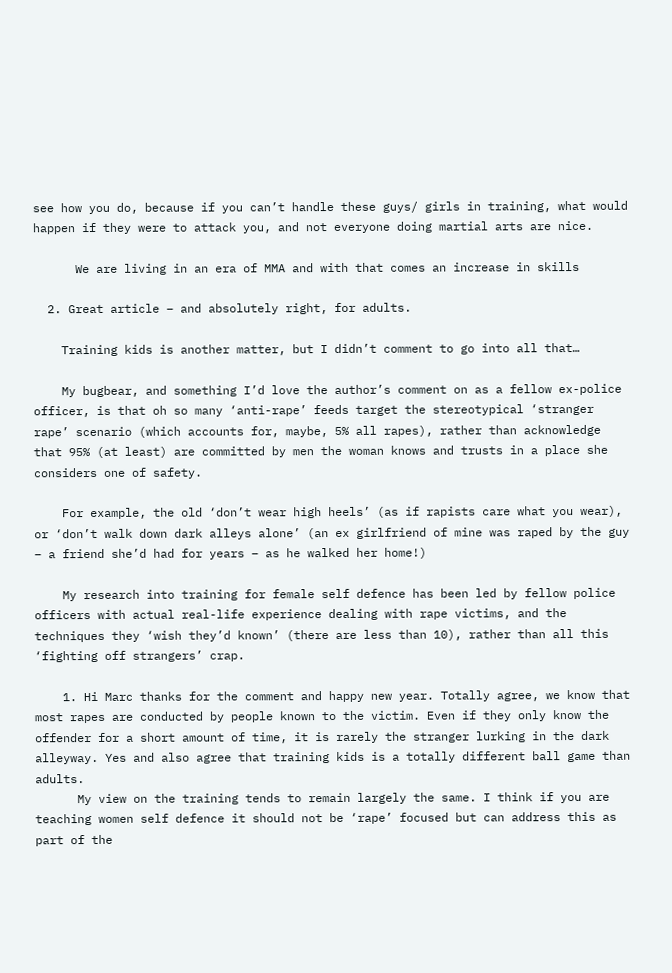see how you do, because if you can’t handle these guys/ girls in training, what would happen if they were to attack you, and not everyone doing martial arts are nice.

      We are living in an era of MMA and with that comes an increase in skills

  2. Great article – and absolutely right, for adults.

    Training kids is another matter, but I didn’t comment to go into all that…

    My bugbear, and something I’d love the author’s comment on as a fellow ex-police officer, is that oh so many ‘anti-rape’ feeds target the stereotypical ‘stranger rape’ scenario (which accounts for, maybe, 5% all rapes), rather than acknowledge that 95% (at least) are committed by men the woman knows and trusts in a place she considers one of safety.

    For example, the old ‘don’t wear high heels’ (as if rapists care what you wear), or ‘don’t walk down dark alleys alone’ (an ex girlfriend of mine was raped by the guy – a friend she’d had for years – as he walked her home!)

    My research into training for female self defence has been led by fellow police officers with actual real-life experience dealing with rape victims, and the techniques they ‘wish they’d known’ (there are less than 10), rather than all this ‘fighting off strangers’ crap.

    1. Hi Marc thanks for the comment and happy new year. Totally agree, we know that most rapes are conducted by people known to the victim. Even if they only know the offender for a short amount of time, it is rarely the stranger lurking in the dark alleyway. Yes and also agree that training kids is a totally different ball game than adults.
      My view on the training tends to remain largely the same. I think if you are teaching women self defence it should not be ‘rape’ focused but can address this as part of the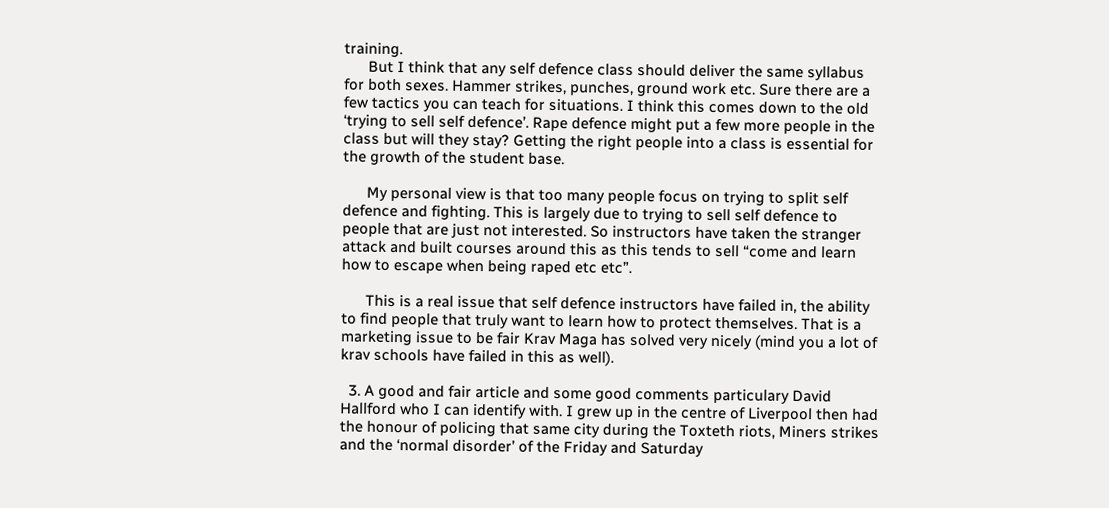training.
      But I think that any self defence class should deliver the same syllabus for both sexes. Hammer strikes, punches, ground work etc. Sure there are a few tactics you can teach for situations. I think this comes down to the old ‘trying to sell self defence’. Rape defence might put a few more people in the class but will they stay? Getting the right people into a class is essential for the growth of the student base.

      My personal view is that too many people focus on trying to split self defence and fighting. This is largely due to trying to sell self defence to people that are just not interested. So instructors have taken the stranger attack and built courses around this as this tends to sell “come and learn how to escape when being raped etc etc”.

      This is a real issue that self defence instructors have failed in, the ability to find people that truly want to learn how to protect themselves. That is a marketing issue to be fair Krav Maga has solved very nicely (mind you a lot of krav schools have failed in this as well).

  3. A good and fair article and some good comments particulary David Hallford who I can identify with. I grew up in the centre of Liverpool then had the honour of policing that same city during the Toxteth riots, Miners strikes and the ‘normal disorder’ of the Friday and Saturday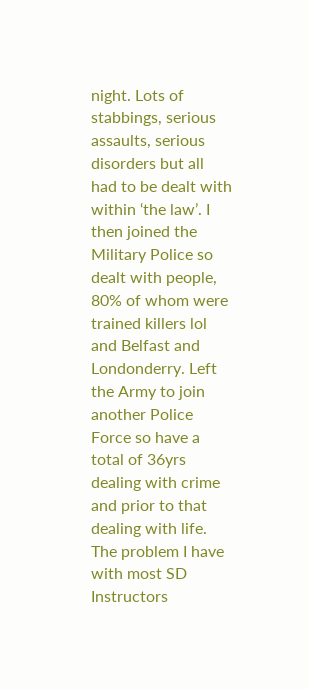night. Lots of stabbings, serious assaults, serious disorders but all had to be dealt with within ‘the law’. I then joined the Military Police so dealt with people, 80% of whom were trained killers lol and Belfast and Londonderry. Left the Army to join another Police Force so have a total of 36yrs dealing with crime and prior to that dealing with life. The problem I have with most SD Instructors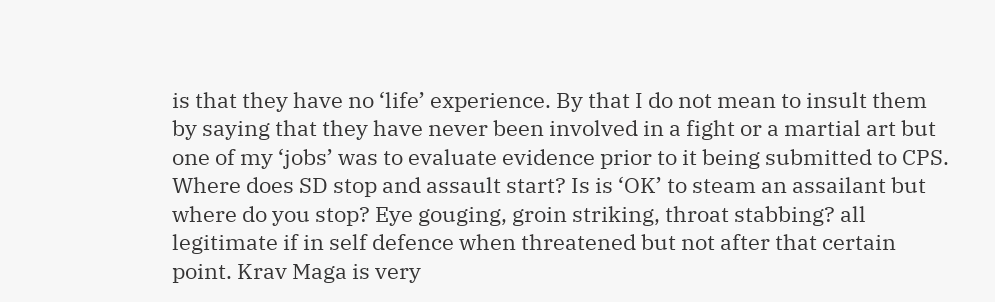is that they have no ‘life’ experience. By that I do not mean to insult them by saying that they have never been involved in a fight or a martial art but one of my ‘jobs’ was to evaluate evidence prior to it being submitted to CPS. Where does SD stop and assault start? Is is ‘OK’ to steam an assailant but where do you stop? Eye gouging, groin striking, throat stabbing? all legitimate if in self defence when threatened but not after that certain point. Krav Maga is very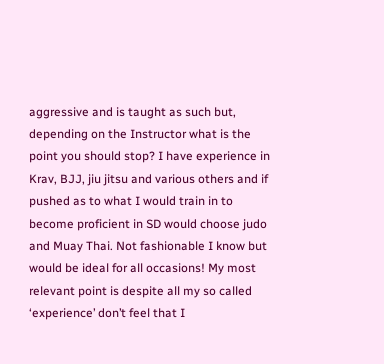aggressive and is taught as such but, depending on the Instructor what is the point you should stop? I have experience in Krav, BJJ, jiu jitsu and various others and if pushed as to what I would train in to become proficient in SD would choose judo and Muay Thai. Not fashionable I know but would be ideal for all occasions! My most relevant point is despite all my so called ‘experience’ don’t feel that I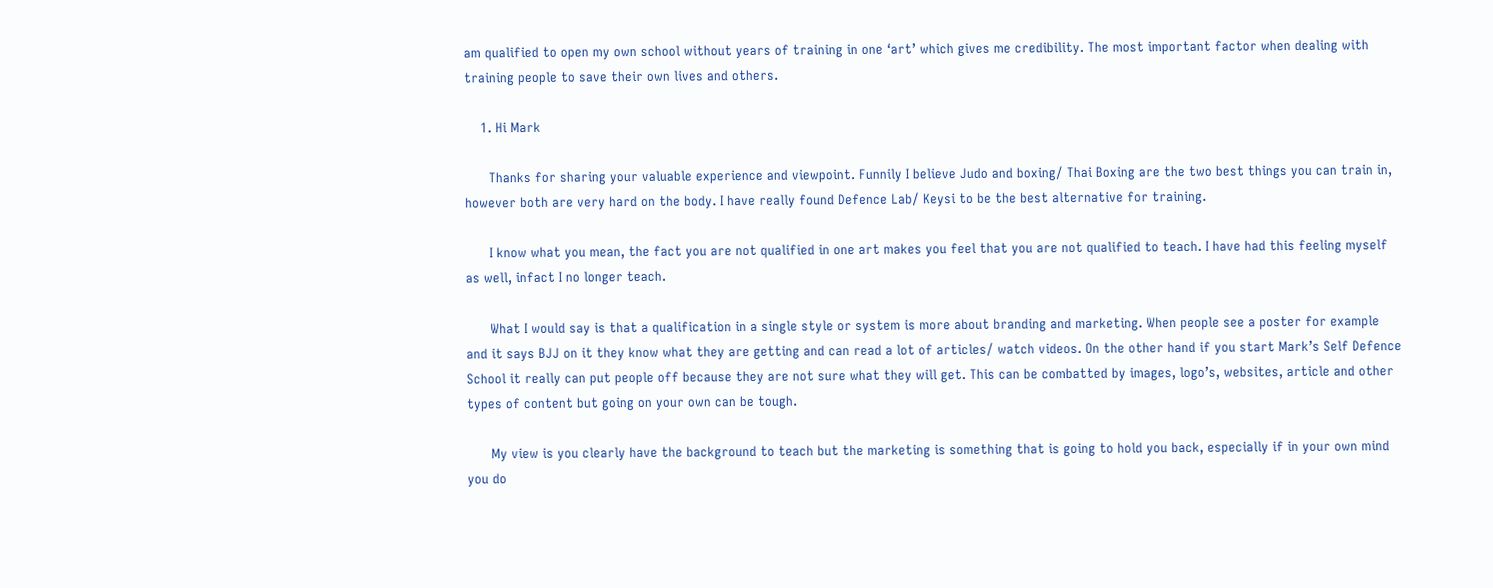am qualified to open my own school without years of training in one ‘art’ which gives me credibility. The most important factor when dealing with training people to save their own lives and others.

    1. Hi Mark

      Thanks for sharing your valuable experience and viewpoint. Funnily I believe Judo and boxing/ Thai Boxing are the two best things you can train in, however both are very hard on the body. I have really found Defence Lab/ Keysi to be the best alternative for training.

      I know what you mean, the fact you are not qualified in one art makes you feel that you are not qualified to teach. I have had this feeling myself as well, infact I no longer teach.

      What I would say is that a qualification in a single style or system is more about branding and marketing. When people see a poster for example and it says BJJ on it they know what they are getting and can read a lot of articles/ watch videos. On the other hand if you start Mark’s Self Defence School it really can put people off because they are not sure what they will get. This can be combatted by images, logo’s, websites, article and other types of content but going on your own can be tough.

      My view is you clearly have the background to teach but the marketing is something that is going to hold you back, especially if in your own mind you do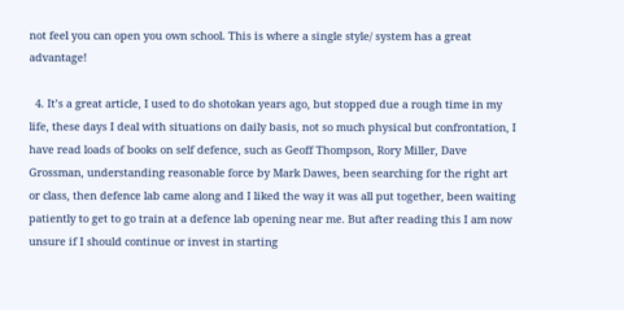not feel you can open you own school. This is where a single style/ system has a great advantage!

  4. It’s a great article, I used to do shotokan years ago, but stopped due a rough time in my life, these days I deal with situations on daily basis, not so much physical but confrontation, I have read loads of books on self defence, such as Geoff Thompson, Rory Miller, Dave Grossman, understanding reasonable force by Mark Dawes, been searching for the right art or class, then defence lab came along and I liked the way it was all put together, been waiting patiently to get to go train at a defence lab opening near me. But after reading this I am now unsure if I should continue or invest in starting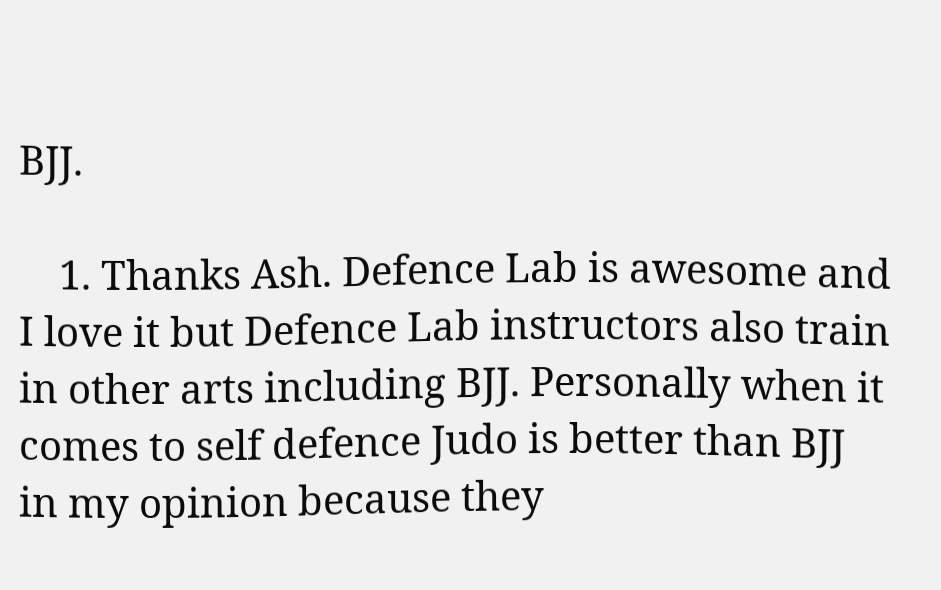BJJ.

    1. Thanks Ash. Defence Lab is awesome and I love it but Defence Lab instructors also train in other arts including BJJ. Personally when it comes to self defence Judo is better than BJJ in my opinion because they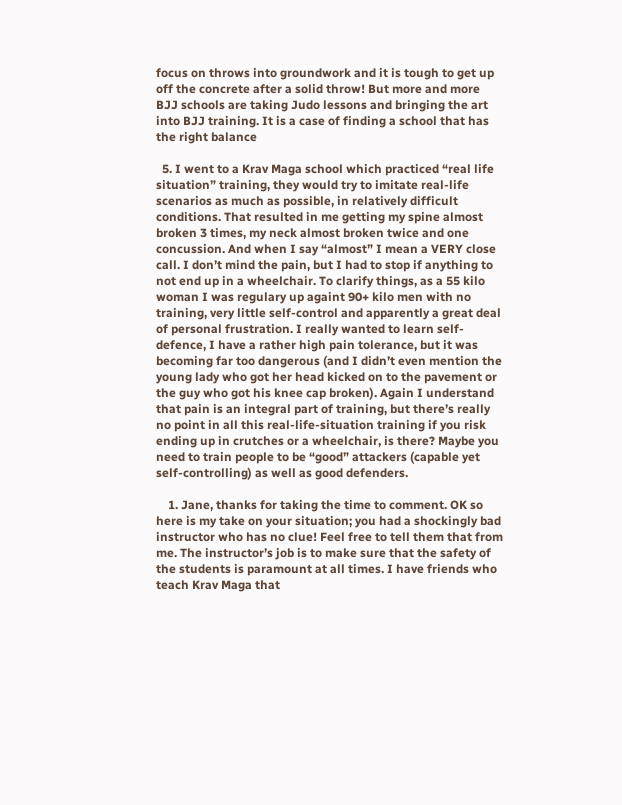focus on throws into groundwork and it is tough to get up off the concrete after a solid throw! But more and more BJJ schools are taking Judo lessons and bringing the art into BJJ training. It is a case of finding a school that has the right balance

  5. I went to a Krav Maga school which practiced “real life situation” training, they would try to imitate real-life scenarios as much as possible, in relatively difficult conditions. That resulted in me getting my spine almost broken 3 times, my neck almost broken twice and one concussion. And when I say “almost” I mean a VERY close call. I don’t mind the pain, but I had to stop if anything to not end up in a wheelchair. To clarify things, as a 55 kilo woman I was regulary up againt 90+ kilo men with no training, very little self-control and apparently a great deal of personal frustration. I really wanted to learn self-defence, I have a rather high pain tolerance, but it was becoming far too dangerous (and I didn’t even mention the young lady who got her head kicked on to the pavement or the guy who got his knee cap broken). Again I understand that pain is an integral part of training, but there’s really no point in all this real-life-situation training if you risk ending up in crutches or a wheelchair, is there? Maybe you need to train people to be “good” attackers (capable yet self-controlling) as well as good defenders.

    1. Jane, thanks for taking the time to comment. OK so here is my take on your situation; you had a shockingly bad instructor who has no clue! Feel free to tell them that from me. The instructor’s job is to make sure that the safety of the students is paramount at all times. I have friends who teach Krav Maga that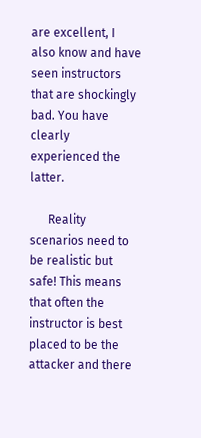are excellent, I also know and have seen instructors that are shockingly bad. You have clearly experienced the latter.

      Reality scenarios need to be realistic but safe! This means that often the instructor is best placed to be the attacker and there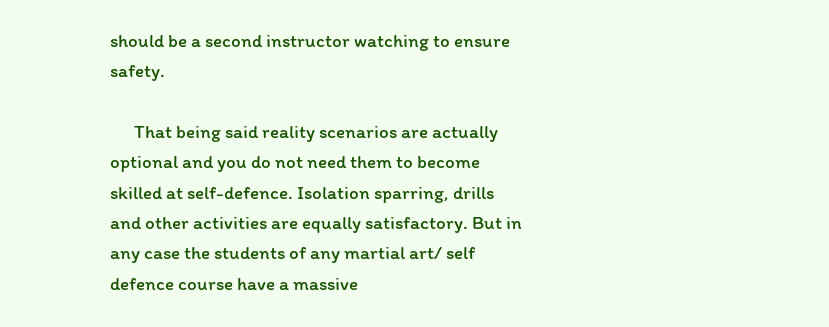should be a second instructor watching to ensure safety.

      That being said reality scenarios are actually optional and you do not need them to become skilled at self-defence. Isolation sparring, drills and other activities are equally satisfactory. But in any case the students of any martial art/ self defence course have a massive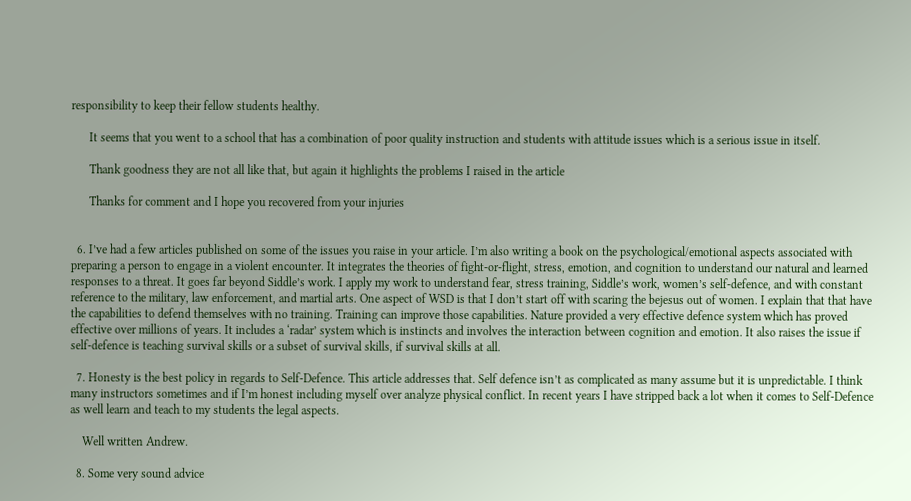responsibility to keep their fellow students healthy.

      It seems that you went to a school that has a combination of poor quality instruction and students with attitude issues which is a serious issue in itself.

      Thank goodness they are not all like that, but again it highlights the problems I raised in the article

      Thanks for comment and I hope you recovered from your injuries


  6. I’ve had a few articles published on some of the issues you raise in your article. I’m also writing a book on the psychological/emotional aspects associated with preparing a person to engage in a violent encounter. It integrates the theories of fight-or-flight, stress, emotion, and cognition to understand our natural and learned responses to a threat. It goes far beyond Siddle’s work. I apply my work to understand fear, stress training, Siddle’s work, women’s self-defence, and with constant reference to the military, law enforcement, and martial arts. One aspect of WSD is that I don’t start off with scaring the bejesus out of women. I explain that that have the capabilities to defend themselves with no training. Training can improve those capabilities. Nature provided a very effective defence system which has proved effective over millions of years. It includes a ‘radar’ system which is instincts and involves the interaction between cognition and emotion. It also raises the issue if self-defence is teaching survival skills or a subset of survival skills, if survival skills at all.

  7. Honesty is the best policy in regards to Self-Defence. This article addresses that. Self defence isn’t as complicated as many assume but it is unpredictable. I think many instructors sometimes and if I’m honest including myself over analyze physical conflict. In recent years I have stripped back a lot when it comes to Self-Defence as well learn and teach to my students the legal aspects.

    Well written Andrew.

  8. Some very sound advice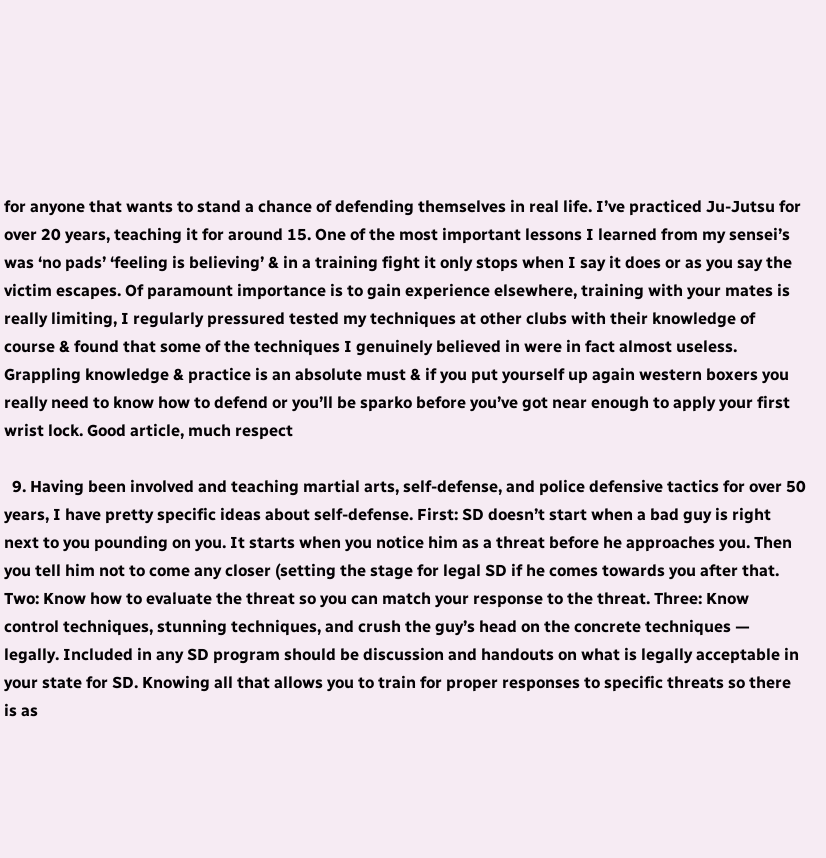for anyone that wants to stand a chance of defending themselves in real life. I’ve practiced Ju-Jutsu for over 20 years, teaching it for around 15. One of the most important lessons I learned from my sensei’s was ‘no pads’ ‘feeling is believing’ & in a training fight it only stops when I say it does or as you say the victim escapes. Of paramount importance is to gain experience elsewhere, training with your mates is really limiting, I regularly pressured tested my techniques at other clubs with their knowledge of course & found that some of the techniques I genuinely believed in were in fact almost useless. Grappling knowledge & practice is an absolute must & if you put yourself up again western boxers you really need to know how to defend or you’ll be sparko before you’ve got near enough to apply your first wrist lock. Good article, much respect

  9. Having been involved and teaching martial arts, self-defense, and police defensive tactics for over 50 years, I have pretty specific ideas about self-defense. First: SD doesn’t start when a bad guy is right next to you pounding on you. It starts when you notice him as a threat before he approaches you. Then you tell him not to come any closer (setting the stage for legal SD if he comes towards you after that. Two: Know how to evaluate the threat so you can match your response to the threat. Three: Know control techniques, stunning techniques, and crush the guy’s head on the concrete techniques — legally. Included in any SD program should be discussion and handouts on what is legally acceptable in your state for SD. Knowing all that allows you to train for proper responses to specific threats so there is as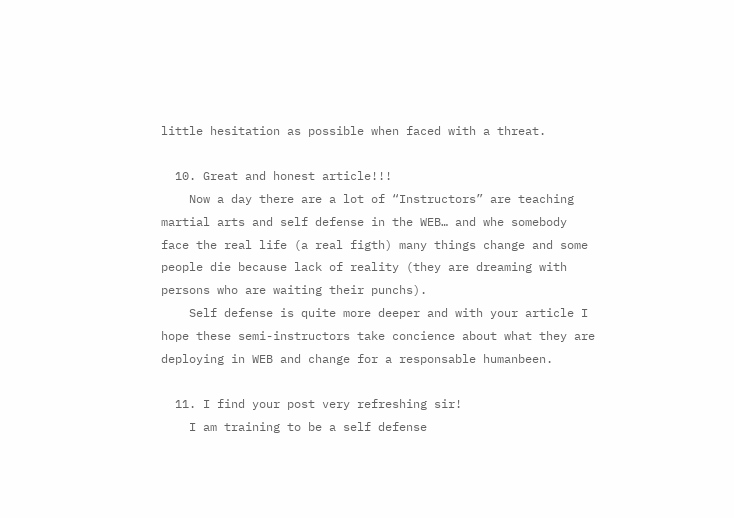little hesitation as possible when faced with a threat.

  10. Great and honest article!!!
    Now a day there are a lot of “Instructors” are teaching martial arts and self defense in the WEB… and whe somebody face the real life (a real figth) many things change and some people die because lack of reality (they are dreaming with persons who are waiting their punchs).
    Self defense is quite more deeper and with your article I hope these semi-instructors take concience about what they are deploying in WEB and change for a responsable humanbeen.

  11. I find your post very refreshing sir!
    I am training to be a self defense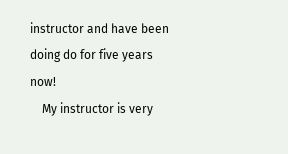instructor and have been doing do for five years now!
    My instructor is very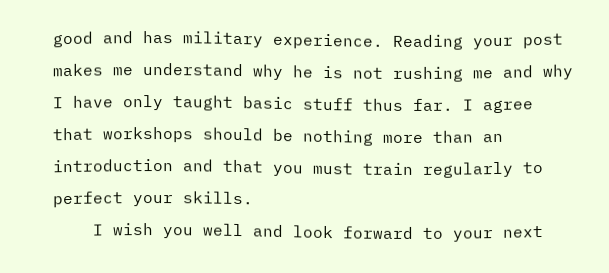good and has military experience. Reading your post makes me understand why he is not rushing me and why I have only taught basic stuff thus far. I agree that workshops should be nothing more than an introduction and that you must train regularly to perfect your skills.
    I wish you well and look forward to your next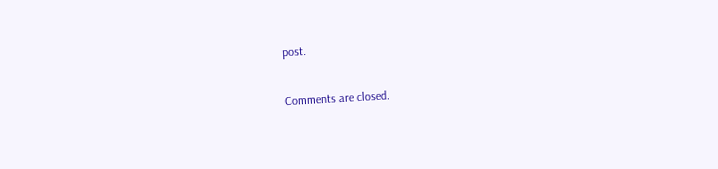post.

Comments are closed.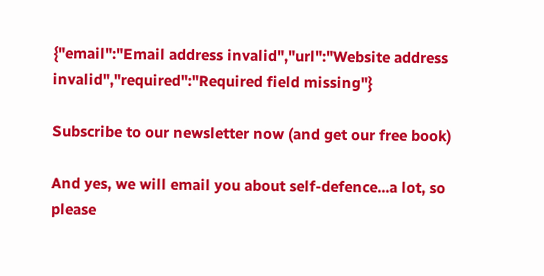{"email":"Email address invalid","url":"Website address invalid","required":"Required field missing"}

Subscribe to our newsletter now (and get our free book)

And yes, we will email you about self-defence...a lot, so please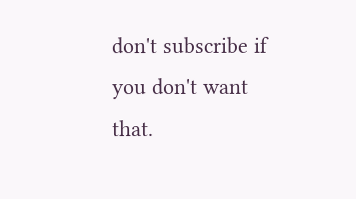don't subscribe if you don't want that.